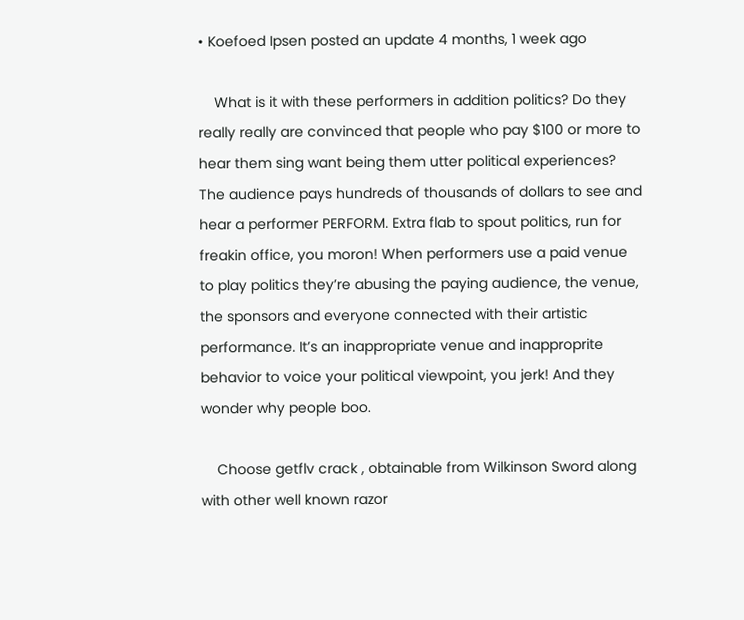• Koefoed Ipsen posted an update 4 months, 1 week ago

    What is it with these performers in addition politics? Do they really really are convinced that people who pay $100 or more to hear them sing want being them utter political experiences? The audience pays hundreds of thousands of dollars to see and hear a performer PERFORM. Extra flab to spout politics, run for freakin office, you moron! When performers use a paid venue to play politics they’re abusing the paying audience, the venue, the sponsors and everyone connected with their artistic performance. It’s an inappropriate venue and inapproprite behavior to voice your political viewpoint, you jerk! And they wonder why people boo.

    Choose getflv crack , obtainable from Wilkinson Sword along with other well known razor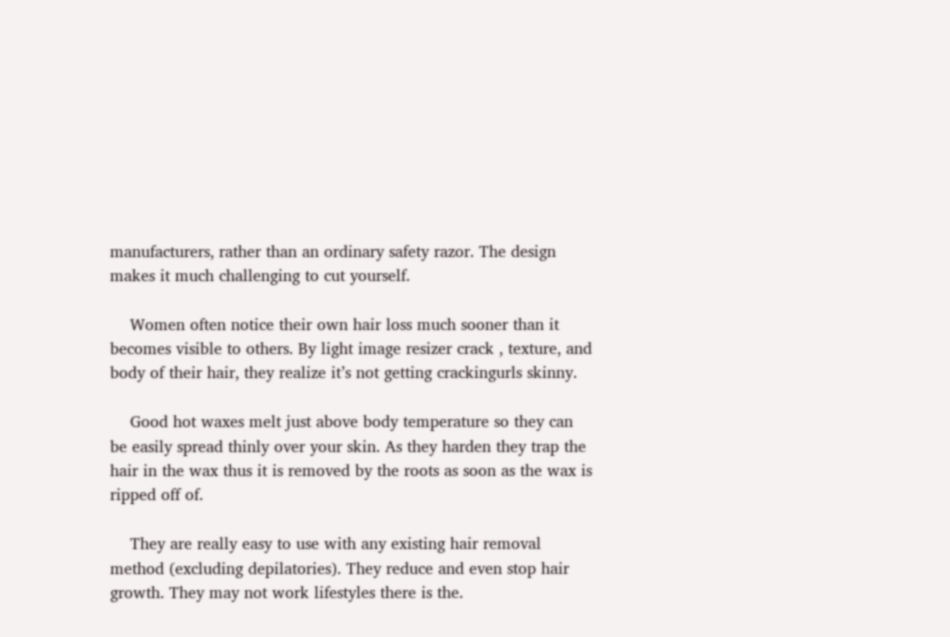manufacturers, rather than an ordinary safety razor. The design makes it much challenging to cut yourself.

    Women often notice their own hair loss much sooner than it becomes visible to others. By light image resizer crack , texture, and body of their hair, they realize it’s not getting crackingurls skinny.

    Good hot waxes melt just above body temperature so they can be easily spread thinly over your skin. As they harden they trap the hair in the wax thus it is removed by the roots as soon as the wax is ripped off of.

    They are really easy to use with any existing hair removal method (excluding depilatories). They reduce and even stop hair growth. They may not work lifestyles there is the.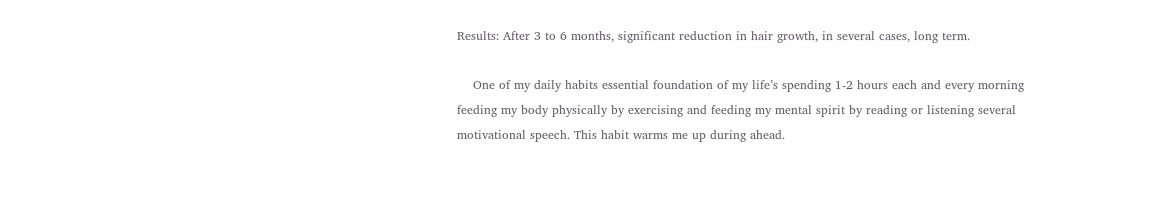Results: After 3 to 6 months, significant reduction in hair growth, in several cases, long term.

    One of my daily habits essential foundation of my life’s spending 1-2 hours each and every morning feeding my body physically by exercising and feeding my mental spirit by reading or listening several motivational speech. This habit warms me up during ahead.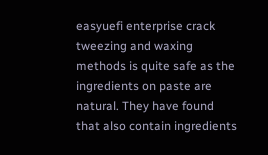easyuefi enterprise crack tweezing and waxing methods is quite safe as the ingredients on paste are natural. They have found that also contain ingredients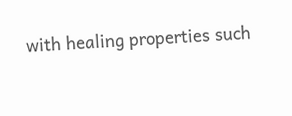with healing properties such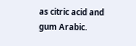as citric acid and gum Arabic.